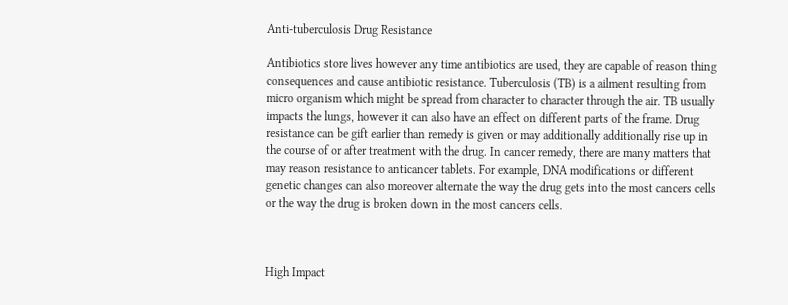Anti-tuberculosis Drug Resistance

Antibiotics store lives however any time antibiotics are used, they are capable of reason thing consequences and cause antibiotic resistance. Tuberculosis (TB) is a ailment resulting from micro organism which might be spread from character to character through the air. TB usually impacts the lungs, however it can also have an effect on different parts of the frame. Drug resistance can be gift earlier than remedy is given or may additionally additionally rise up in the course of or after treatment with the drug. In cancer remedy, there are many matters that may reason resistance to anticancer tablets. For example, DNA modifications or different genetic changes can also moreover alternate the way the drug gets into the most cancers cells or the way the drug is broken down in the most cancers cells.



High Impact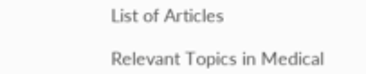List of Articles

Relevant Topics in Medical